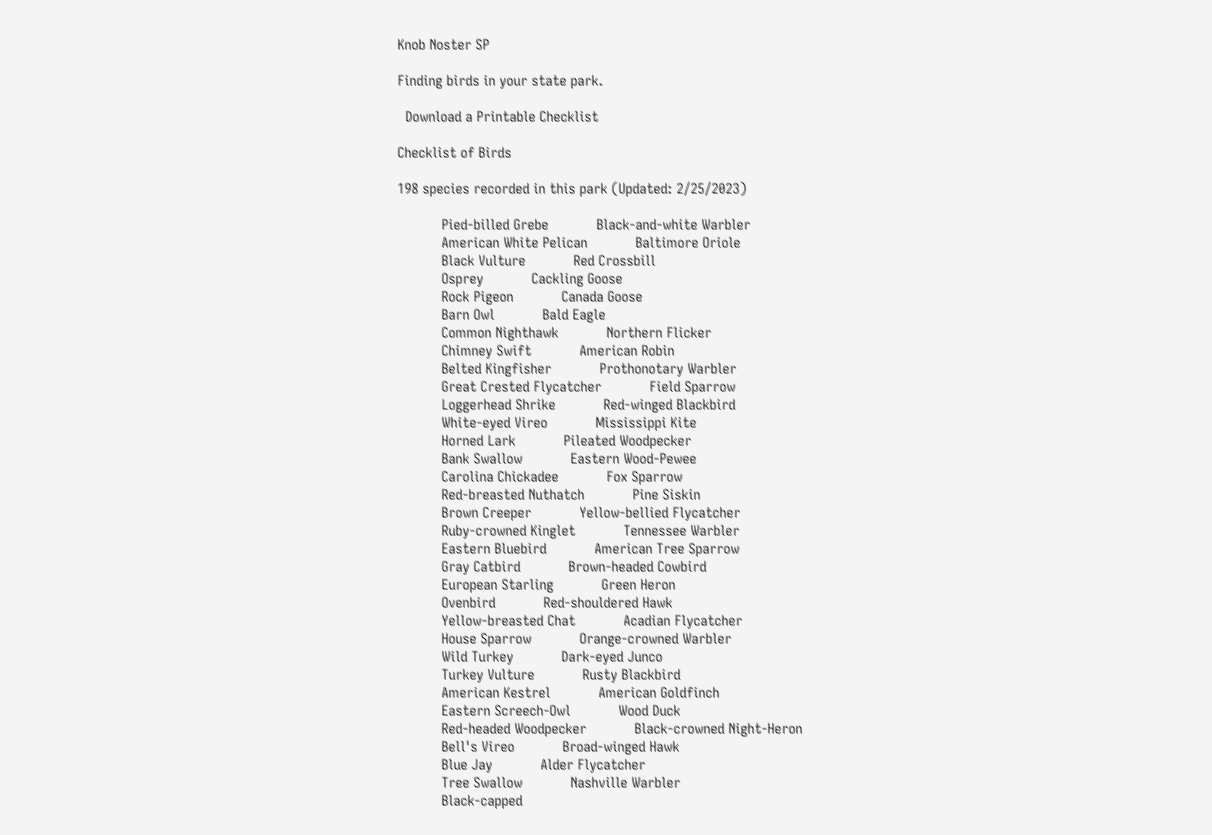Knob Noster SP

Finding birds in your state park.

  Download a Printable Checklist

Checklist of Birds

198 species recorded in this park (Updated: 2/25/2023)

           Pied-billed Grebe            Black-and-white Warbler
           American White Pelican            Baltimore Oriole
           Black Vulture            Red Crossbill
           Osprey            Cackling Goose
           Rock Pigeon            Canada Goose
           Barn Owl            Bald Eagle
           Common Nighthawk            Northern Flicker
           Chimney Swift            American Robin
           Belted Kingfisher            Prothonotary Warbler
           Great Crested Flycatcher            Field Sparrow
           Loggerhead Shrike            Red-winged Blackbird
           White-eyed Vireo            Mississippi Kite
           Horned Lark            Pileated Woodpecker
           Bank Swallow            Eastern Wood-Pewee
           Carolina Chickadee            Fox Sparrow
           Red-breasted Nuthatch            Pine Siskin
           Brown Creeper            Yellow-bellied Flycatcher
           Ruby-crowned Kinglet            Tennessee Warbler
           Eastern Bluebird            American Tree Sparrow
           Gray Catbird            Brown-headed Cowbird
           European Starling            Green Heron
           Ovenbird            Red-shouldered Hawk
           Yellow-breasted Chat            Acadian Flycatcher
           House Sparrow            Orange-crowned Warbler
           Wild Turkey            Dark-eyed Junco
           Turkey Vulture            Rusty Blackbird
           American Kestrel            American Goldfinch
           Eastern Screech-Owl            Wood Duck
           Red-headed Woodpecker            Black-crowned Night-Heron
           Bell's Vireo            Broad-winged Hawk
           Blue Jay            Alder Flycatcher
           Tree Swallow            Nashville Warbler
           Black-capped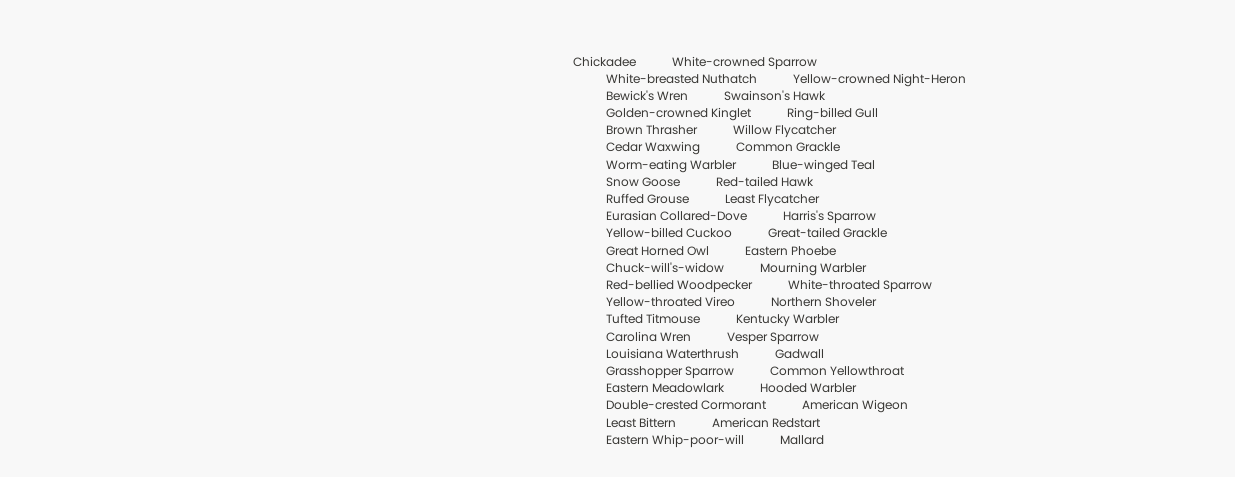Chickadee            White-crowned Sparrow
           White-breasted Nuthatch            Yellow-crowned Night-Heron
           Bewick's Wren            Swainson's Hawk
           Golden-crowned Kinglet            Ring-billed Gull
           Brown Thrasher            Willow Flycatcher
           Cedar Waxwing            Common Grackle
           Worm-eating Warbler            Blue-winged Teal
           Snow Goose            Red-tailed Hawk
           Ruffed Grouse            Least Flycatcher
           Eurasian Collared-Dove            Harris's Sparrow
           Yellow-billed Cuckoo            Great-tailed Grackle
           Great Horned Owl            Eastern Phoebe
           Chuck-will's-widow            Mourning Warbler
           Red-bellied Woodpecker            White-throated Sparrow
           Yellow-throated Vireo            Northern Shoveler
           Tufted Titmouse            Kentucky Warbler
           Carolina Wren            Vesper Sparrow
           Louisiana Waterthrush            Gadwall
           Grasshopper Sparrow            Common Yellowthroat
           Eastern Meadowlark            Hooded Warbler
           Double-crested Cormorant            American Wigeon
           Least Bittern            American Redstart
           Eastern Whip-poor-will            Mallard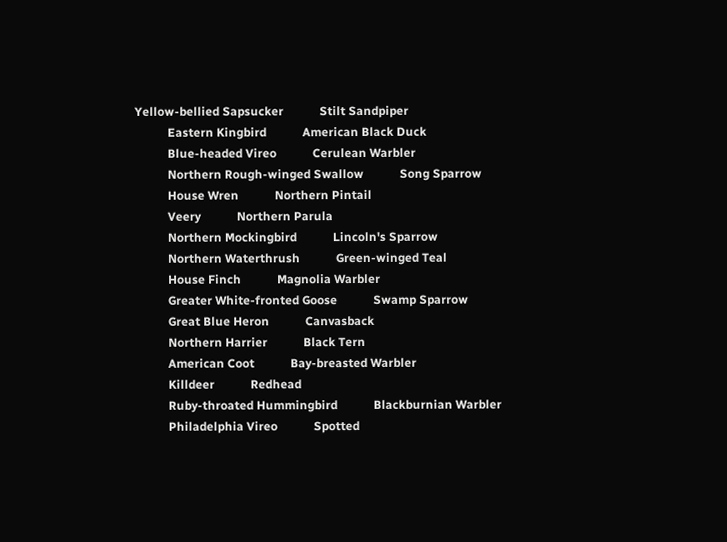Yellow-bellied Sapsucker            Stilt Sandpiper
           Eastern Kingbird            American Black Duck
           Blue-headed Vireo            Cerulean Warbler
           Northern Rough-winged Swallow            Song Sparrow
           House Wren            Northern Pintail
           Veery            Northern Parula
           Northern Mockingbird            Lincoln's Sparrow
           Northern Waterthrush            Green-winged Teal
           House Finch            Magnolia Warbler
           Greater White-fronted Goose            Swamp Sparrow
           Great Blue Heron            Canvasback
           Northern Harrier            Black Tern
           American Coot            Bay-breasted Warbler
           Killdeer            Redhead
           Ruby-throated Hummingbird            Blackburnian Warbler
           Philadelphia Vireo            Spotted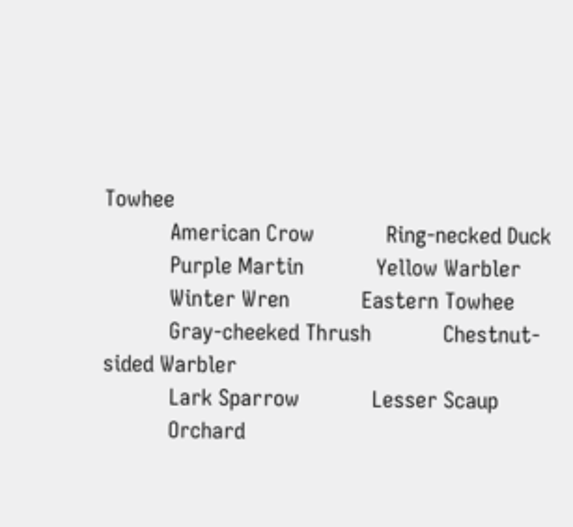Towhee
           American Crow            Ring-necked Duck
           Purple Martin            Yellow Warbler
           Winter Wren            Eastern Towhee
           Gray-cheeked Thrush            Chestnut-sided Warbler
           Lark Sparrow            Lesser Scaup
           Orchard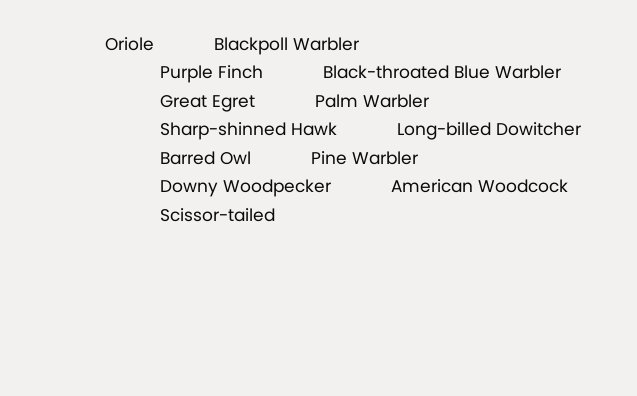Oriole            Blackpoll Warbler
           Purple Finch            Black-throated Blue Warbler
           Great Egret            Palm Warbler
           Sharp-shinned Hawk            Long-billed Dowitcher
           Barred Owl            Pine Warbler
           Downy Woodpecker            American Woodcock
           Scissor-tailed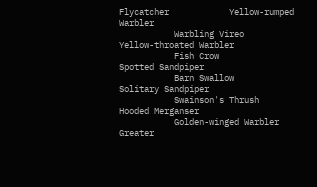Flycatcher            Yellow-rumped Warbler
           Warbling Vireo            Yellow-throated Warbler
           Fish Crow            Spotted Sandpiper
           Barn Swallow            Solitary Sandpiper
           Swainson's Thrush            Hooded Merganser
           Golden-winged Warbler            Greater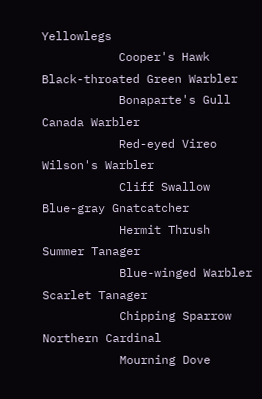Yellowlegs
           Cooper's Hawk            Black-throated Green Warbler
           Bonaparte's Gull            Canada Warbler
           Red-eyed Vireo            Wilson's Warbler
           Cliff Swallow            Blue-gray Gnatcatcher
           Hermit Thrush            Summer Tanager
           Blue-winged Warbler            Scarlet Tanager
           Chipping Sparrow            Northern Cardinal
           Mourning Dove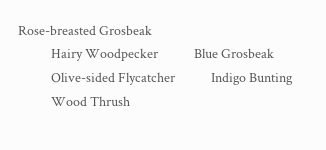Rose-breasted Grosbeak
           Hairy Woodpecker            Blue Grosbeak
           Olive-sided Flycatcher            Indigo Bunting
           Wood Thrush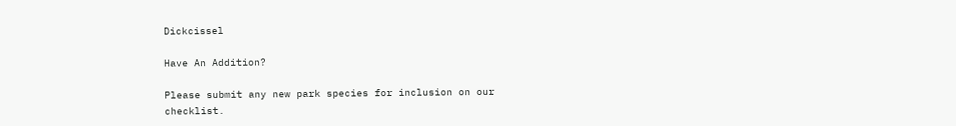Dickcissel

Have An Addition?

Please submit any new park species for inclusion on our checklist.